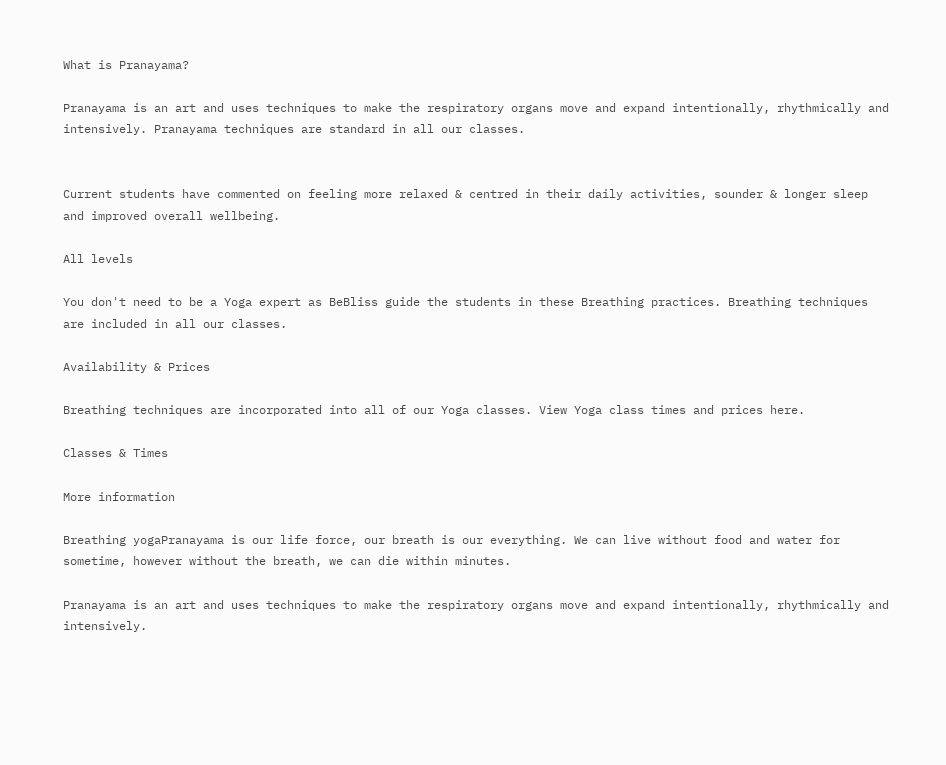What is Pranayama?

Pranayama is an art and uses techniques to make the respiratory organs move and expand intentionally, rhythmically and intensively. Pranayama techniques are standard in all our classes.


Current students have commented on feeling more relaxed & centred in their daily activities, sounder & longer sleep and improved overall wellbeing.

All levels

You don't need to be a Yoga expert as BeBliss guide the students in these Breathing practices. Breathing techniques are included in all our classes.

Availability & Prices

Breathing techniques are incorporated into all of our Yoga classes. View Yoga class times and prices here.

Classes & Times

More information

Breathing yogaPranayama is our life force, our breath is our everything. We can live without food and water for sometime, however without the breath, we can die within minutes.

Pranayama is an art and uses techniques to make the respiratory organs move and expand intentionally, rhythmically and intensively.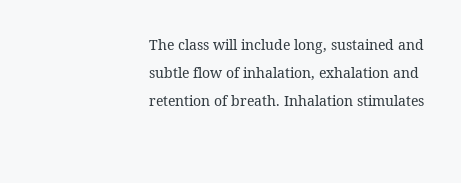The class will include long, sustained and subtle flow of inhalation, exhalation and retention of breath. Inhalation stimulates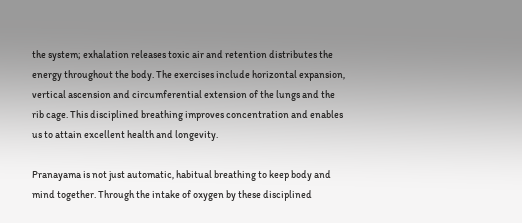the system; exhalation releases toxic air and retention distributes the energy throughout the body. The exercises include horizontal expansion, vertical ascension and circumferential extension of the lungs and the rib cage. This disciplined breathing improves concentration and enables us to attain excellent health and longevity.

Pranayama is not just automatic, habitual breathing to keep body and mind together. Through the intake of oxygen by these disciplined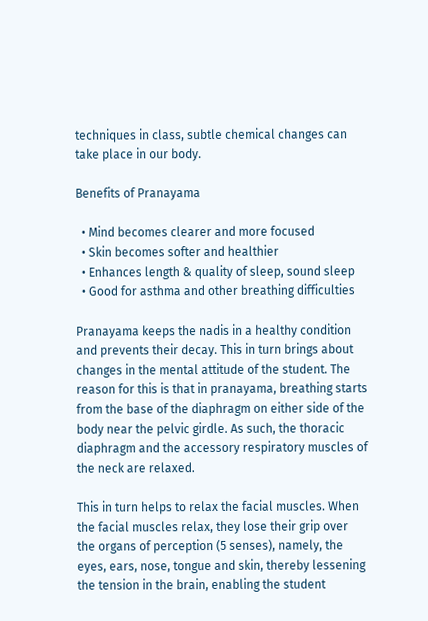techniques in class, subtle chemical changes can take place in our body.

Benefits of Pranayama

  • Mind becomes clearer and more focused
  • Skin becomes softer and healthier
  • Enhances length & quality of sleep, sound sleep
  • Good for asthma and other breathing difficulties

Pranayama keeps the nadis in a healthy condition and prevents their decay. This in turn brings about changes in the mental attitude of the student. The reason for this is that in pranayama, breathing starts from the base of the diaphragm on either side of the body near the pelvic girdle. As such, the thoracic diaphragm and the accessory respiratory muscles of the neck are relaxed.

This in turn helps to relax the facial muscles. When the facial muscles relax, they lose their grip over the organs of perception (5 senses), namely, the eyes, ears, nose, tongue and skin, thereby lessening the tension in the brain, enabling the student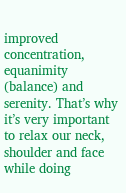improved concentration, equanimity (balance) and serenity. That’s why it’s very important to relax our neck, shoulder and face while doing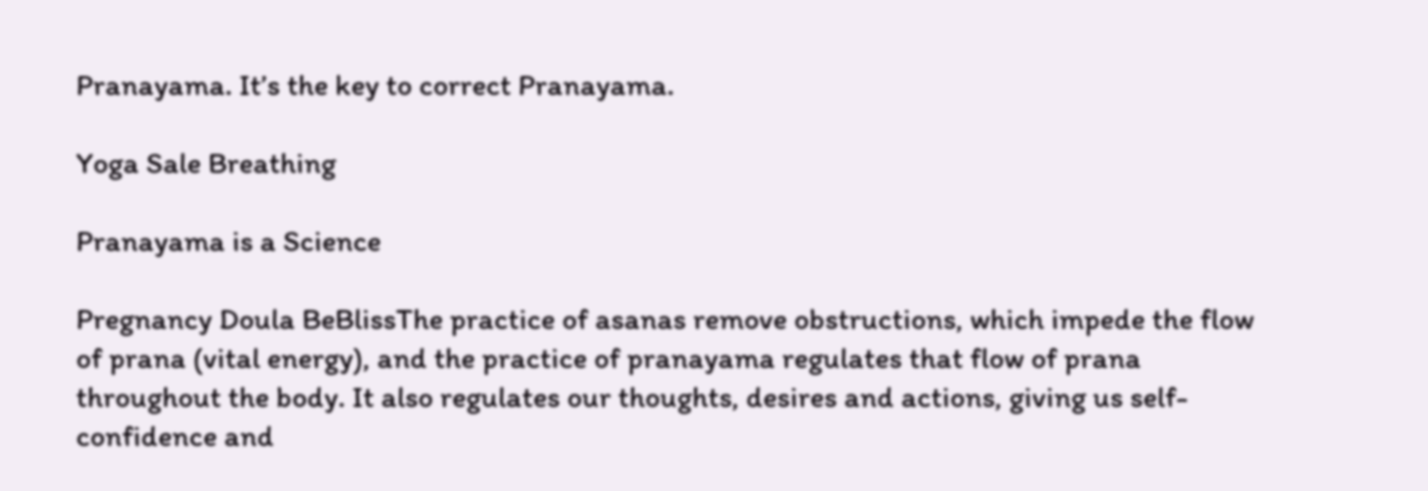Pranayama. It’s the key to correct Pranayama.

Yoga Sale Breathing

Pranayama is a Science

Pregnancy Doula BeBlissThe practice of asanas remove obstructions, which impede the flow of prana (vital energy), and the practice of pranayama regulates that flow of prana throughout the body. It also regulates our thoughts, desires and actions, giving us self-confidence and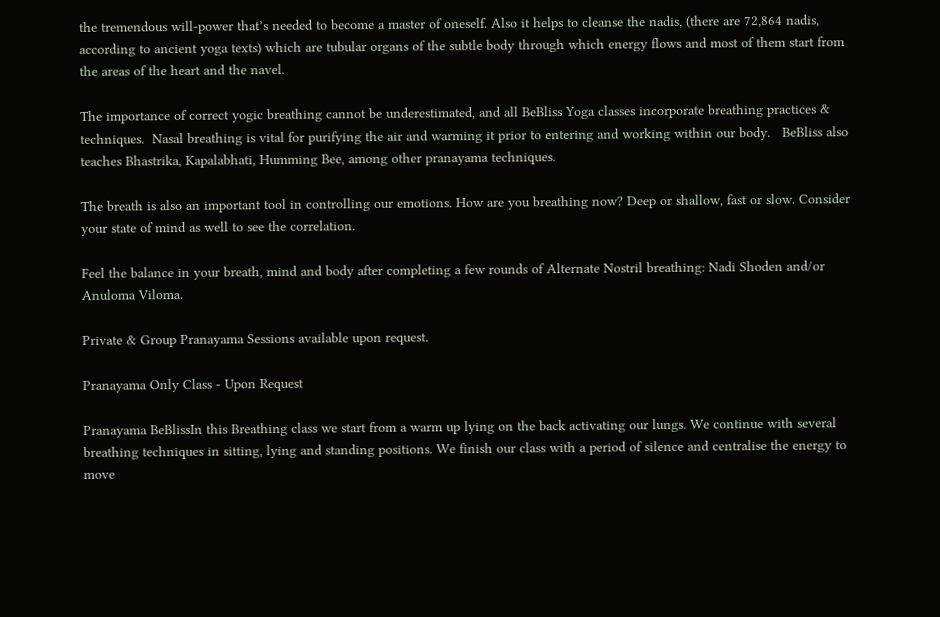the tremendous will-power that’s needed to become a master of oneself. Also it helps to cleanse the nadis, (there are 72,864 nadis, according to ancient yoga texts) which are tubular organs of the subtle body through which energy flows and most of them start from the areas of the heart and the navel.

The importance of correct yogic breathing cannot be underestimated, and all BeBliss Yoga classes incorporate breathing practices & techniques.  Nasal breathing is vital for purifying the air and warming it prior to entering and working within our body.   BeBliss also teaches Bhastrika, Kapalabhati, Humming Bee, among other pranayama techniques.

The breath is also an important tool in controlling our emotions. How are you breathing now? Deep or shallow, fast or slow. Consider your state of mind as well to see the correlation.

Feel the balance in your breath, mind and body after completing a few rounds of Alternate Nostril breathing: Nadi Shoden and/or Anuloma Viloma.

Private & Group Pranayama Sessions available upon request.

Pranayama Only Class - Upon Request

Pranayama BeBlissIn this Breathing class we start from a warm up lying on the back activating our lungs. We continue with several breathing techniques in sitting, lying and standing positions. We finish our class with a period of silence and centralise the energy to move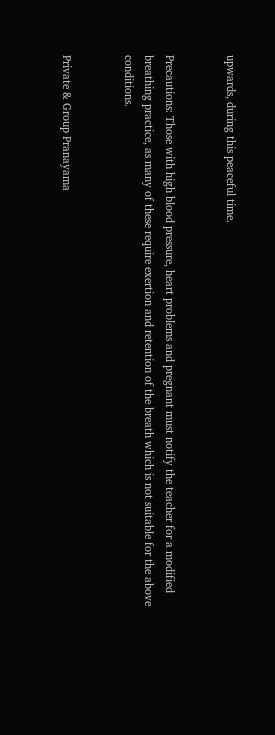upwards, during this peaceful time.


Precautions: Those with high blood pressure, heart problems and pregnant must notify the teacher for a modified breathing practice, as many of these require exertion and retention of the breath which is not suitable for the above conditions.


Private & Group Pranayama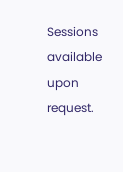Sessions available upon request.